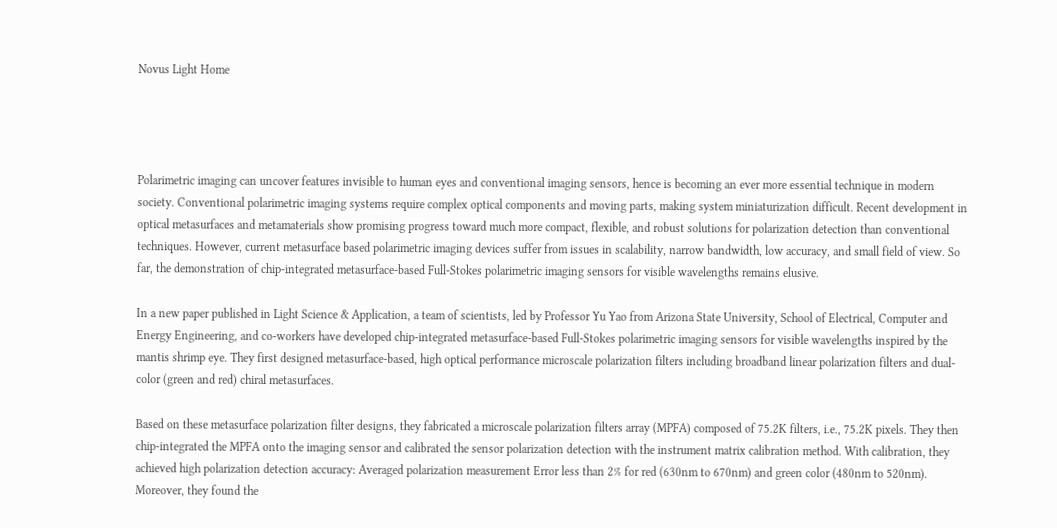Novus Light Home




Polarimetric imaging can uncover features invisible to human eyes and conventional imaging sensors, hence is becoming an ever more essential technique in modern society. Conventional polarimetric imaging systems require complex optical components and moving parts, making system miniaturization difficult. Recent development in optical metasurfaces and metamaterials show promising progress toward much more compact, flexible, and robust solutions for polarization detection than conventional techniques. However, current metasurface based polarimetric imaging devices suffer from issues in scalability, narrow bandwidth, low accuracy, and small field of view. So far, the demonstration of chip-integrated metasurface-based Full-Stokes polarimetric imaging sensors for visible wavelengths remains elusive.

In a new paper published in Light Science & Application, a team of scientists, led by Professor Yu Yao from Arizona State University, School of Electrical, Computer and Energy Engineering, and co-workers have developed chip-integrated metasurface-based Full-Stokes polarimetric imaging sensors for visible wavelengths inspired by the mantis shrimp eye. They first designed metasurface-based, high optical performance microscale polarization filters including broadband linear polarization filters and dual-color (green and red) chiral metasurfaces.

Based on these metasurface polarization filter designs, they fabricated a microscale polarization filters array (MPFA) composed of 75.2K filters, i.e., 75.2K pixels. They then chip-integrated the MPFA onto the imaging sensor and calibrated the sensor polarization detection with the instrument matrix calibration method. With calibration, they achieved high polarization detection accuracy: Averaged polarization measurement Error less than 2% for red (630nm to 670nm) and green color (480nm to 520nm). Moreover, they found the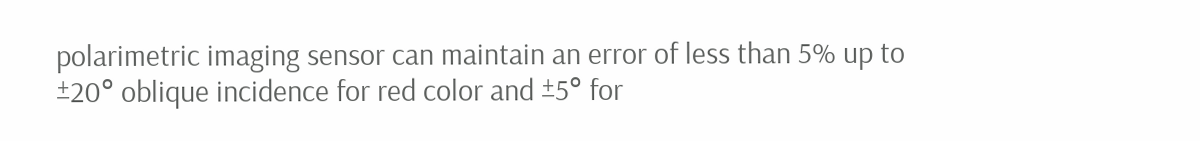polarimetric imaging sensor can maintain an error of less than 5% up to ±20° oblique incidence for red color and ±5° for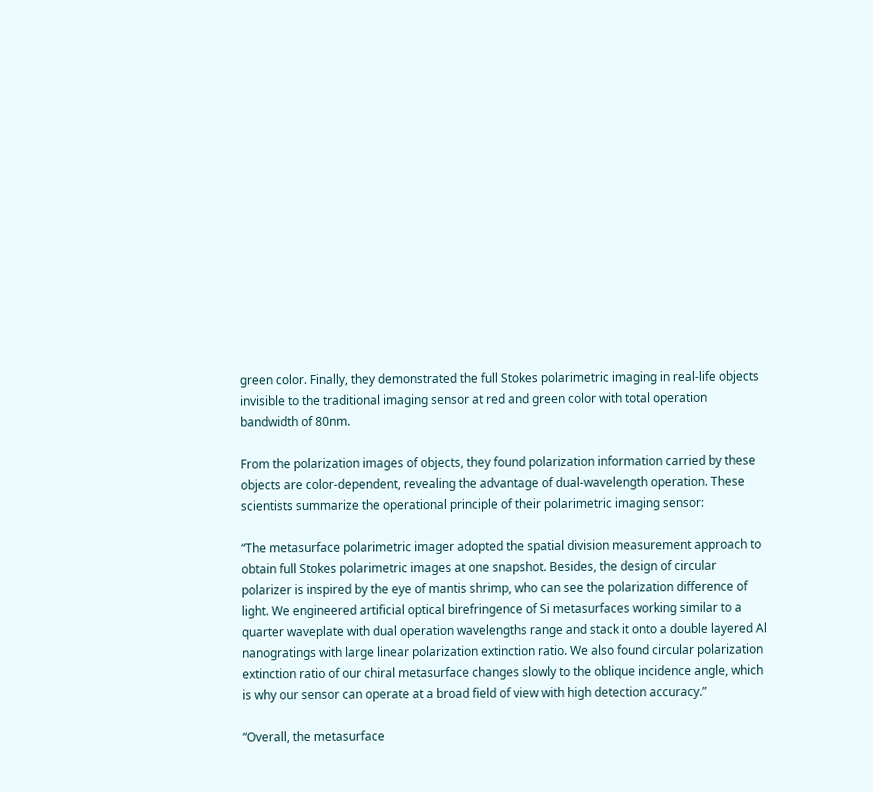green color. Finally, they demonstrated the full Stokes polarimetric imaging in real-life objects invisible to the traditional imaging sensor at red and green color with total operation bandwidth of 80nm.

From the polarization images of objects, they found polarization information carried by these objects are color-dependent, revealing the advantage of dual-wavelength operation. These scientists summarize the operational principle of their polarimetric imaging sensor:

“The metasurface polarimetric imager adopted the spatial division measurement approach to obtain full Stokes polarimetric images at one snapshot. Besides, the design of circular polarizer is inspired by the eye of mantis shrimp, who can see the polarization difference of light. We engineered artificial optical birefringence of Si metasurfaces working similar to a quarter waveplate with dual operation wavelengths range and stack it onto a double layered Al nanogratings with large linear polarization extinction ratio. We also found circular polarization extinction ratio of our chiral metasurface changes slowly to the oblique incidence angle, which is why our sensor can operate at a broad field of view with high detection accuracy.”

“Overall, the metasurface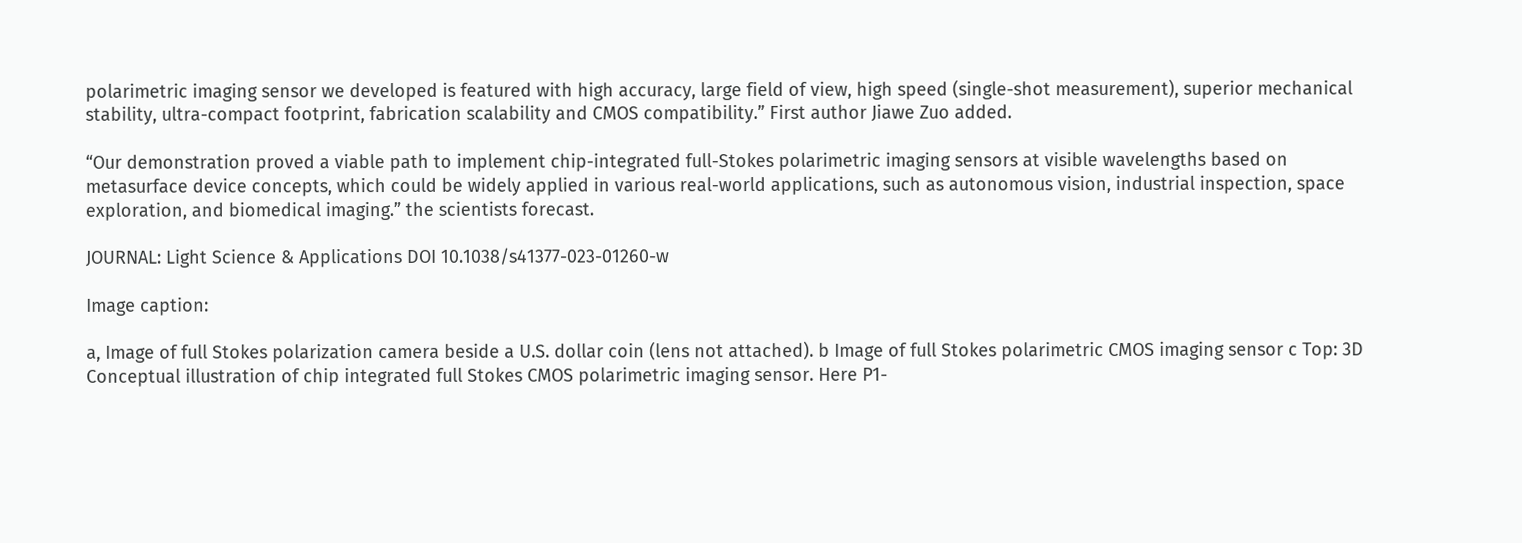polarimetric imaging sensor we developed is featured with high accuracy, large field of view, high speed (single-shot measurement), superior mechanical stability, ultra-compact footprint, fabrication scalability and CMOS compatibility.” First author Jiawe Zuo added.

“Our demonstration proved a viable path to implement chip-integrated full-Stokes polarimetric imaging sensors at visible wavelengths based on metasurface device concepts, which could be widely applied in various real-world applications, such as autonomous vision, industrial inspection, space exploration, and biomedical imaging.” the scientists forecast.

JOURNAL: Light Science & Applications DOI 10.1038/s41377-023-01260-w

Image caption:

a, Image of full Stokes polarization camera beside a U.S. dollar coin (lens not attached). b Image of full Stokes polarimetric CMOS imaging sensor c Top: 3D Conceptual illustration of chip integrated full Stokes CMOS polarimetric imaging sensor. Here P1-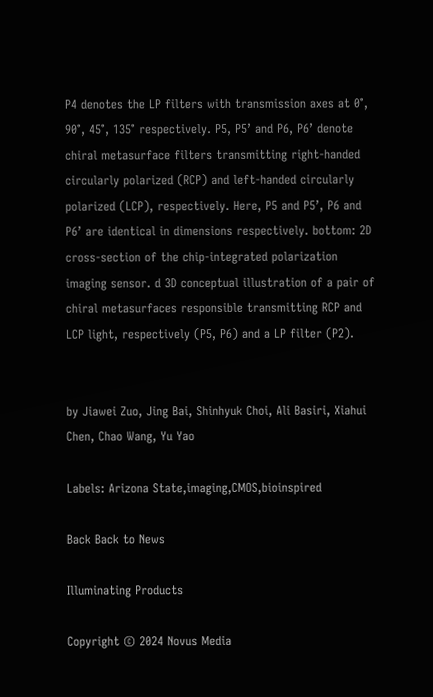P4 denotes the LP filters with transmission axes at 0°, 90°, 45°, 135° respectively. P5, P5’ and P6, P6’ denote chiral metasurface filters transmitting right-handed circularly polarized (RCP) and left-handed circularly polarized (LCP), respectively. Here, P5 and P5’, P6 and P6’ are identical in dimensions respectively. bottom: 2D cross-section of the chip-integrated polarization imaging sensor. d 3D conceptual illustration of a pair of chiral metasurfaces responsible transmitting RCP and LCP light, respectively (P5, P6) and a LP filter (P2).


by Jiawei Zuo, Jing Bai, Shinhyuk Choi, Ali Basiri, Xiahui Chen, Chao Wang, Yu Yao

Labels: Arizona State,imaging,CMOS,bioinspired

Back Back to News

Illuminating Products

Copyright © 2024 Novus Media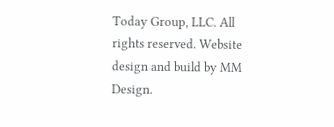Today Group, LLC. All rights reserved. Website design and build by MM Design.